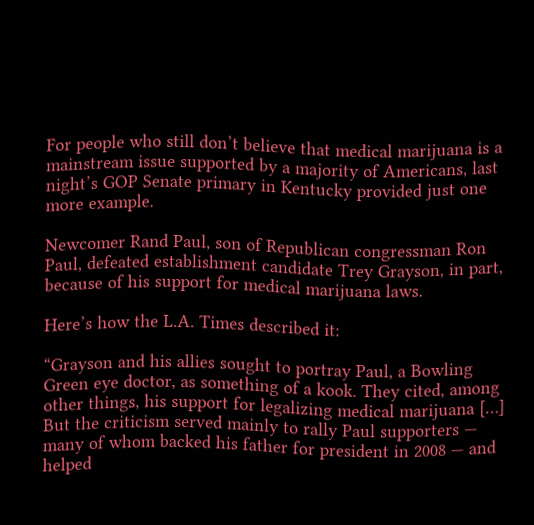For people who still don’t believe that medical marijuana is a mainstream issue supported by a majority of Americans, last night’s GOP Senate primary in Kentucky provided just one more example.

Newcomer Rand Paul, son of Republican congressman Ron Paul, defeated establishment candidate Trey Grayson, in part, because of his support for medical marijuana laws.

Here’s how the L.A. Times described it:

“Grayson and his allies sought to portray Paul, a Bowling Green eye doctor, as something of a kook. They cited, among other things, his support for legalizing medical marijuana […] But the criticism served mainly to rally Paul supporters — many of whom backed his father for president in 2008 — and helped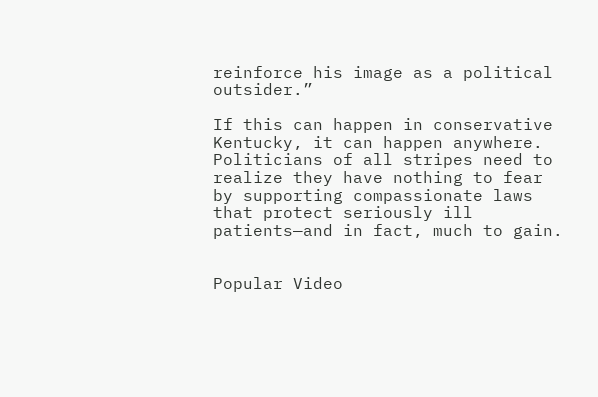reinforce his image as a political outsider.”

If this can happen in conservative Kentucky, it can happen anywhere. Politicians of all stripes need to realize they have nothing to fear by supporting compassionate laws that protect seriously ill patients—and in fact, much to gain.


Popular Video